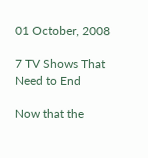01 October, 2008

7 TV Shows That Need to End

Now that the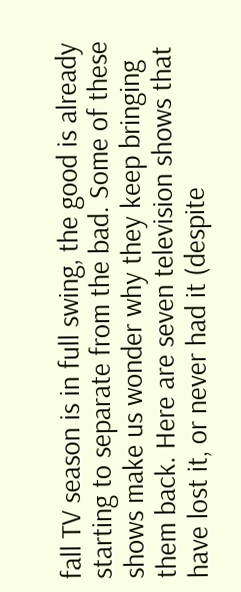fall TV season is in full swing, the good is already starting to separate from the bad. Some of these shows make us wonder why they keep bringing them back. Here are seven television shows that have lost it, or never had it (despite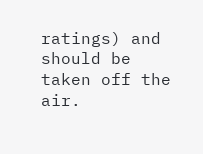ratings) and should be taken off the air.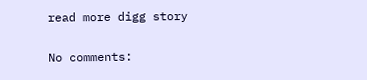read more digg story

No comments: